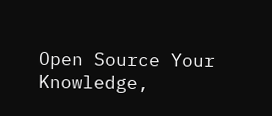Open Source Your Knowledge,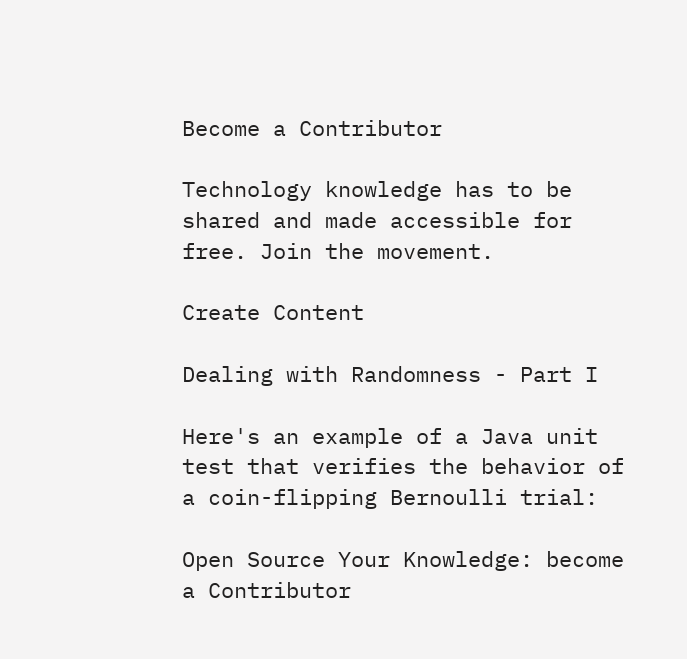Become a Contributor

Technology knowledge has to be shared and made accessible for free. Join the movement.

Create Content

Dealing with Randomness - Part I

Here's an example of a Java unit test that verifies the behavior of a coin-flipping Bernoulli trial:

Open Source Your Knowledge: become a Contributor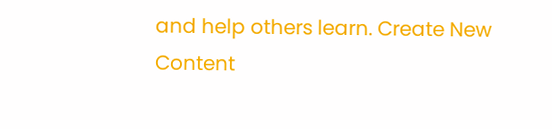and help others learn. Create New Content